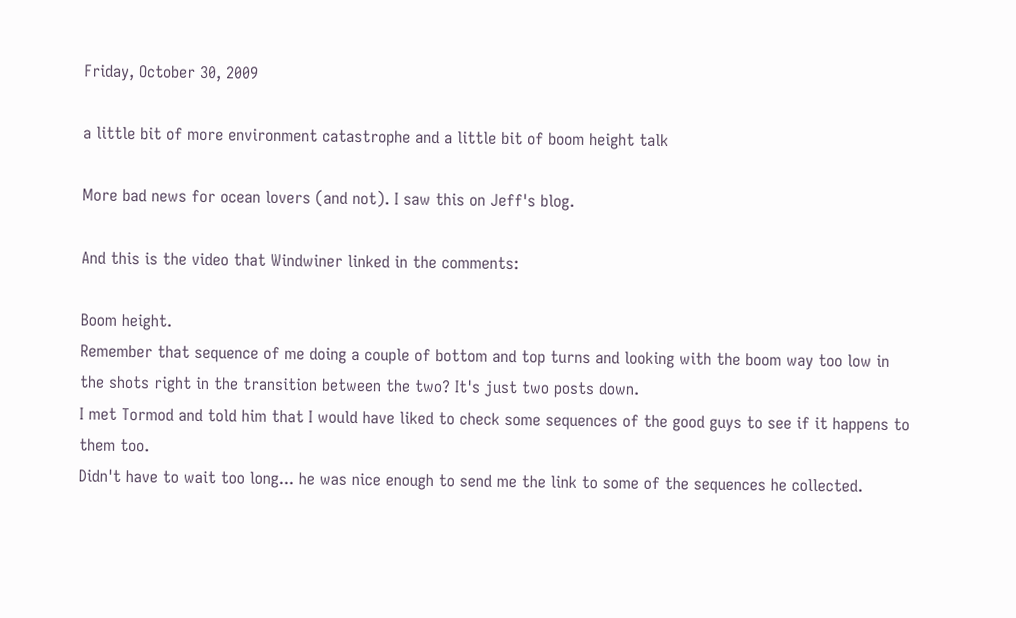Friday, October 30, 2009

a little bit of more environment catastrophe and a little bit of boom height talk

More bad news for ocean lovers (and not). I saw this on Jeff's blog.

And this is the video that Windwiner linked in the comments:

Boom height.
Remember that sequence of me doing a couple of bottom and top turns and looking with the boom way too low in the shots right in the transition between the two? It's just two posts down.
I met Tormod and told him that I would have liked to check some sequences of the good guys to see if it happens to them too.
Didn't have to wait too long... he was nice enough to send me the link to some of the sequences he collected.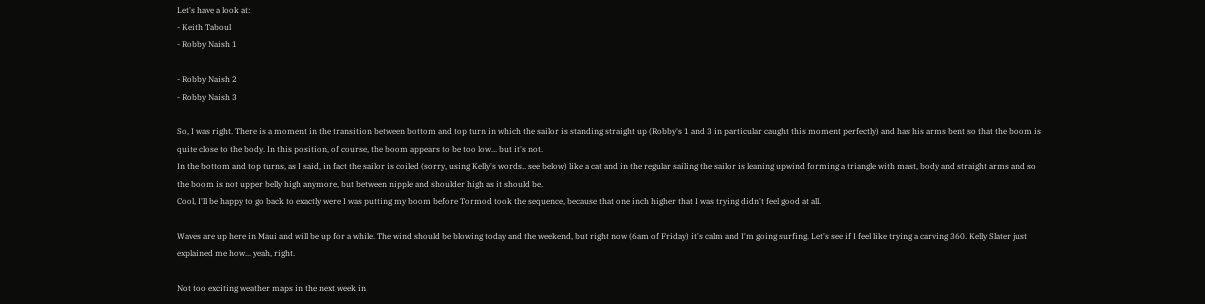Let's have a look at:
- Keith Taboul
- Robby Naish 1

- Robby Naish 2
- Robby Naish 3

So, I was right. There is a moment in the transition between bottom and top turn in which the sailor is standing straight up (Robby's 1 and 3 in particular caught this moment perfectly) and has his arms bent so that the boom is quite close to the body. In this position, of course, the boom appears to be too low... but it's not.
In the bottom and top turns, as I said, in fact the sailor is coiled (sorry, using Kelly's words.. see below) like a cat and in the regular sailing the sailor is leaning upwind forming a triangle with mast, body and straight arms and so the boom is not upper belly high anymore, but between nipple and shoulder high as it should be.
Cool, I'll be happy to go back to exactly were I was putting my boom before Tormod took the sequence, because that one inch higher that I was trying didn't feel good at all.

Waves are up here in Maui and will be up for a while. The wind should be blowing today and the weekend, but right now (6am of Friday) it's calm and I'm going surfing. Let's see if I feel like trying a carving 360. Kelly Slater just explained me how... yeah, right.

Not too exciting weather maps in the next week in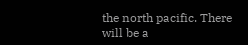the north pacific. There will be a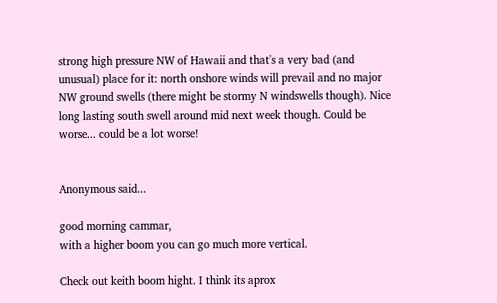strong high pressure NW of Hawaii and that's a very bad (and unusual) place for it: north onshore winds will prevail and no major NW ground swells (there might be stormy N windswells though). Nice long lasting south swell around mid next week though. Could be worse... could be a lot worse!


Anonymous said...

good morning cammar,
with a higher boom you can go much more vertical.

Check out keith boom hight. I think its aprox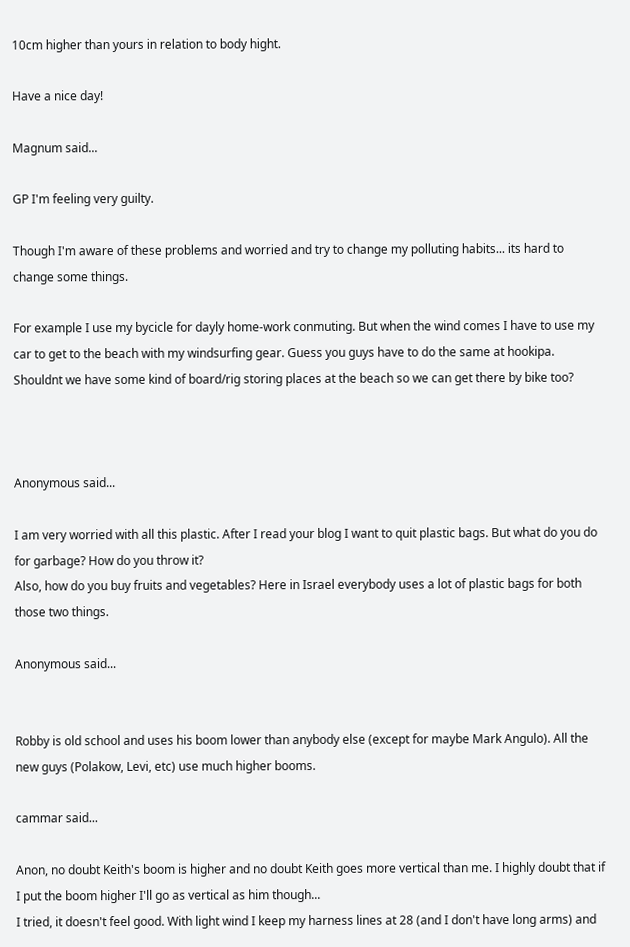10cm higher than yours in relation to body hight.

Have a nice day!

Magnum said...

GP I'm feeling very guilty.

Though I'm aware of these problems and worried and try to change my polluting habits... its hard to change some things.

For example I use my bycicle for dayly home-work conmuting. But when the wind comes I have to use my car to get to the beach with my windsurfing gear. Guess you guys have to do the same at hookipa. Shouldnt we have some kind of board/rig storing places at the beach so we can get there by bike too?



Anonymous said...

I am very worried with all this plastic. After I read your blog I want to quit plastic bags. But what do you do for garbage? How do you throw it?
Also, how do you buy fruits and vegetables? Here in Israel everybody uses a lot of plastic bags for both those two things.

Anonymous said...


Robby is old school and uses his boom lower than anybody else (except for maybe Mark Angulo). All the new guys (Polakow, Levi, etc) use much higher booms.

cammar said...

Anon, no doubt Keith's boom is higher and no doubt Keith goes more vertical than me. I highly doubt that if I put the boom higher I'll go as vertical as him though...
I tried, it doesn't feel good. With light wind I keep my harness lines at 28 (and I don't have long arms) and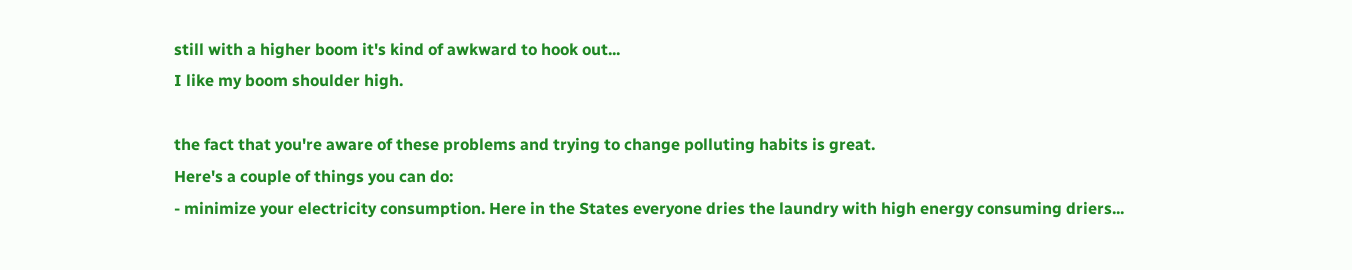still with a higher boom it's kind of awkward to hook out...
I like my boom shoulder high.

the fact that you're aware of these problems and trying to change polluting habits is great.
Here's a couple of things you can do:
- minimize your electricity consumption. Here in the States everyone dries the laundry with high energy consuming driers...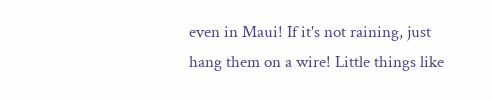even in Maui! If it's not raining, just hang them on a wire! Little things like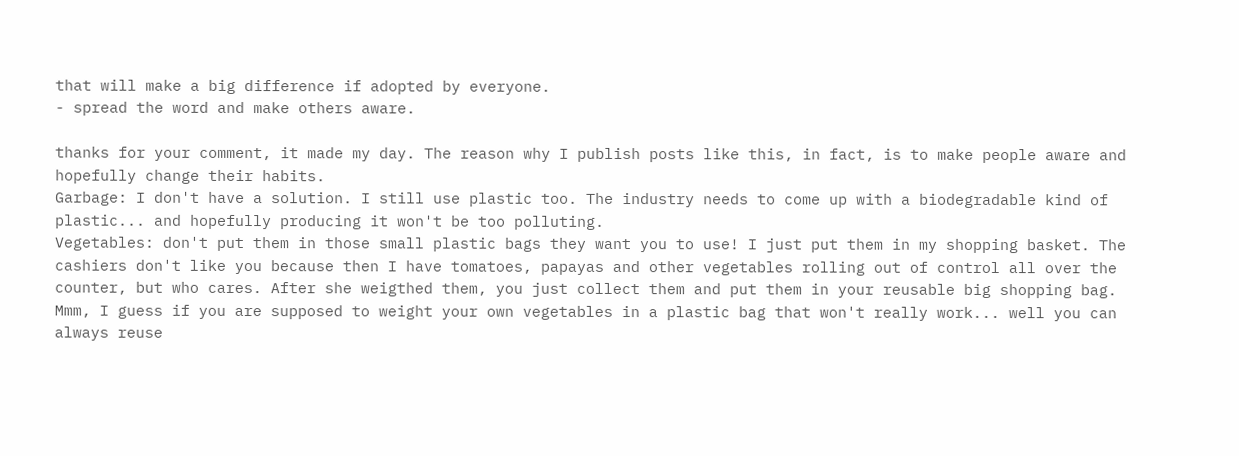that will make a big difference if adopted by everyone.
- spread the word and make others aware.

thanks for your comment, it made my day. The reason why I publish posts like this, in fact, is to make people aware and hopefully change their habits.
Garbage: I don't have a solution. I still use plastic too. The industry needs to come up with a biodegradable kind of plastic... and hopefully producing it won't be too polluting.
Vegetables: don't put them in those small plastic bags they want you to use! I just put them in my shopping basket. The cashiers don't like you because then I have tomatoes, papayas and other vegetables rolling out of control all over the counter, but who cares. After she weigthed them, you just collect them and put them in your reusable big shopping bag.
Mmm, I guess if you are supposed to weight your own vegetables in a plastic bag that won't really work... well you can always reuse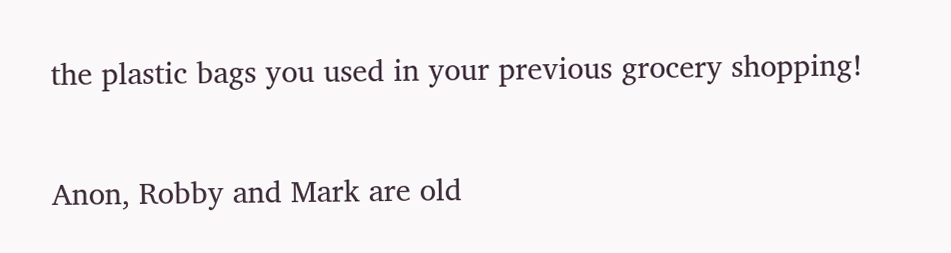the plastic bags you used in your previous grocery shopping!

Anon, Robby and Mark are old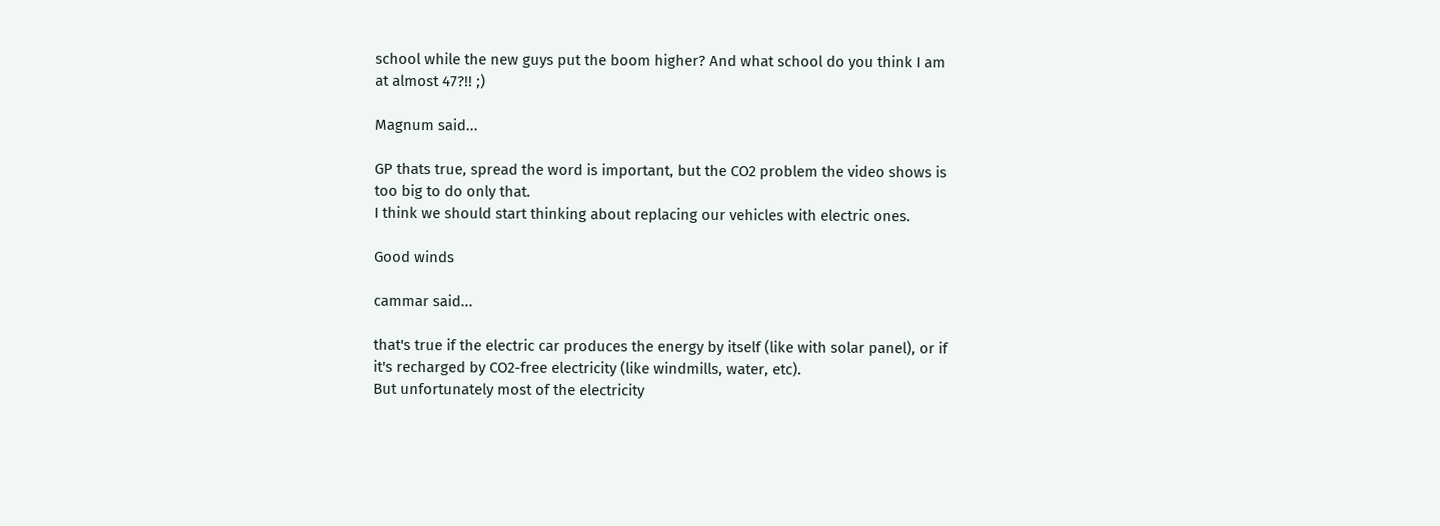school while the new guys put the boom higher? And what school do you think I am at almost 47?!! ;)

Magnum said...

GP thats true, spread the word is important, but the CO2 problem the video shows is too big to do only that.
I think we should start thinking about replacing our vehicles with electric ones.

Good winds

cammar said...

that's true if the electric car produces the energy by itself (like with solar panel), or if it's recharged by CO2-free electricity (like windmills, water, etc).
But unfortunately most of the electricity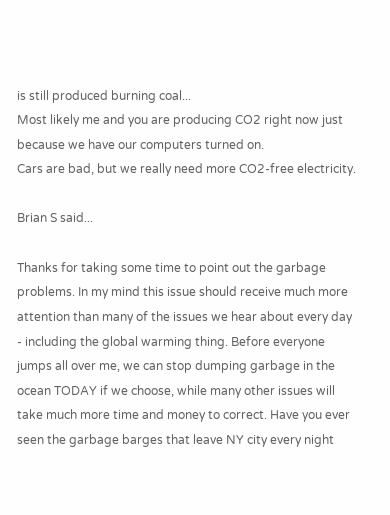is still produced burning coal...
Most likely me and you are producing CO2 right now just because we have our computers turned on.
Cars are bad, but we really need more CO2-free electricity.

Brian S said...

Thanks for taking some time to point out the garbage problems. In my mind this issue should receive much more attention than many of the issues we hear about every day - including the global warming thing. Before everyone jumps all over me, we can stop dumping garbage in the ocean TODAY if we choose, while many other issues will take much more time and money to correct. Have you ever seen the garbage barges that leave NY city every night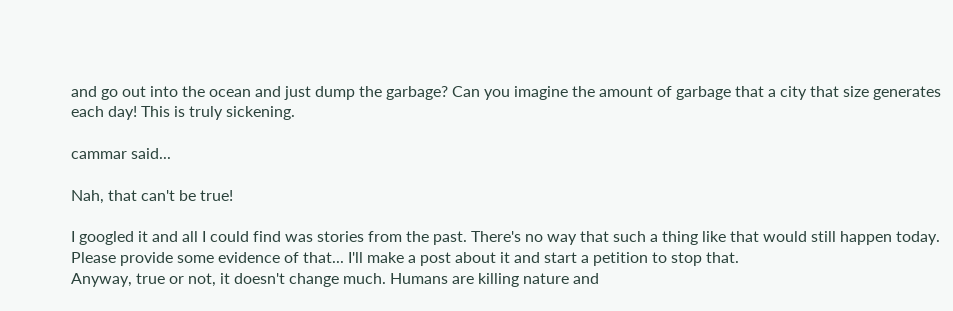and go out into the ocean and just dump the garbage? Can you imagine the amount of garbage that a city that size generates each day! This is truly sickening.

cammar said...

Nah, that can't be true!

I googled it and all I could find was stories from the past. There's no way that such a thing like that would still happen today. Please provide some evidence of that... I'll make a post about it and start a petition to stop that.
Anyway, true or not, it doesn't change much. Humans are killing nature and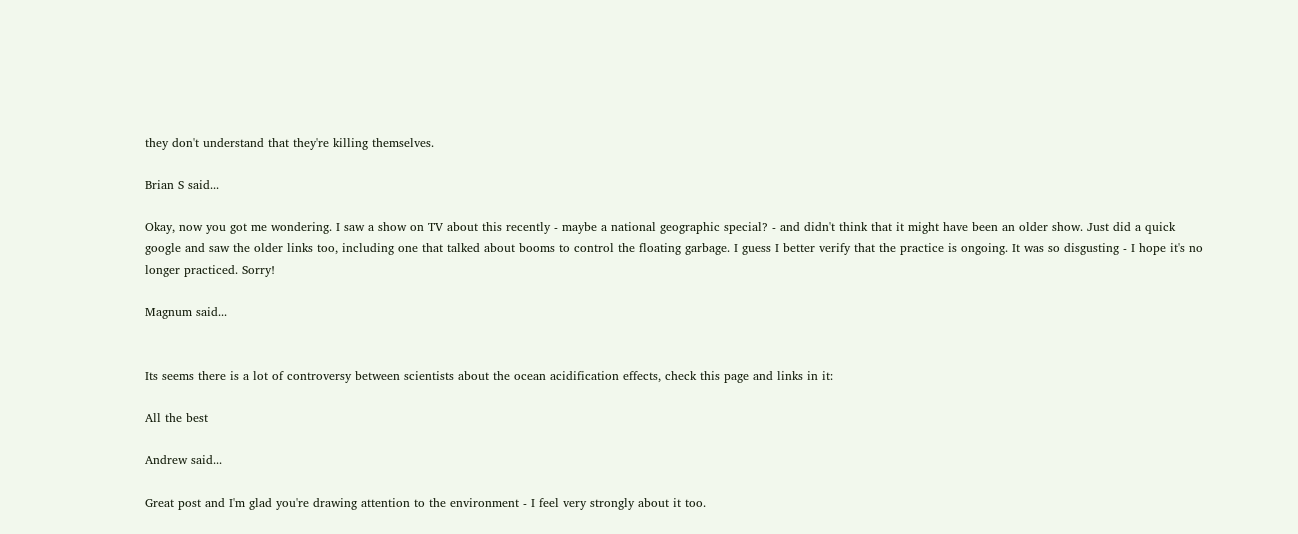they don't understand that they're killing themselves.

Brian S said...

Okay, now you got me wondering. I saw a show on TV about this recently - maybe a national geographic special? - and didn't think that it might have been an older show. Just did a quick google and saw the older links too, including one that talked about booms to control the floating garbage. I guess I better verify that the practice is ongoing. It was so disgusting - I hope it's no longer practiced. Sorry!

Magnum said...


Its seems there is a lot of controversy between scientists about the ocean acidification effects, check this page and links in it:

All the best

Andrew said...

Great post and I'm glad you're drawing attention to the environment - I feel very strongly about it too.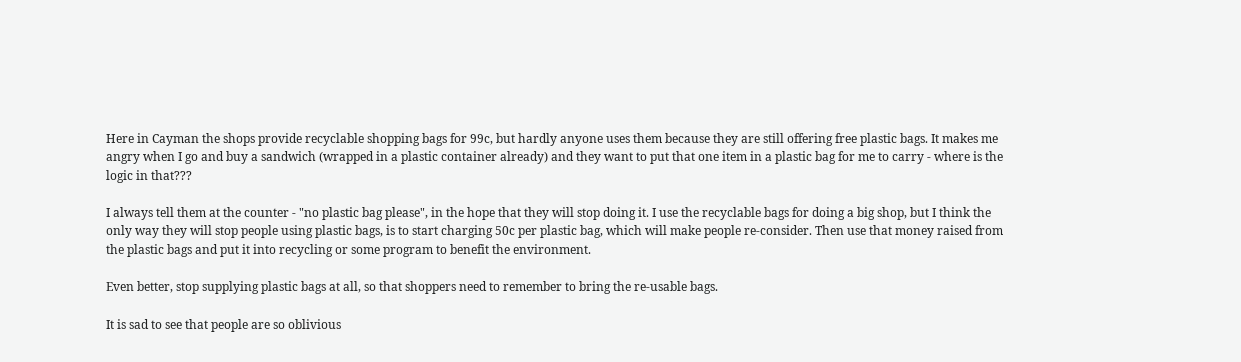Here in Cayman the shops provide recyclable shopping bags for 99c, but hardly anyone uses them because they are still offering free plastic bags. It makes me angry when I go and buy a sandwich (wrapped in a plastic container already) and they want to put that one item in a plastic bag for me to carry - where is the logic in that???

I always tell them at the counter - "no plastic bag please", in the hope that they will stop doing it. I use the recyclable bags for doing a big shop, but I think the only way they will stop people using plastic bags, is to start charging 50c per plastic bag, which will make people re-consider. Then use that money raised from the plastic bags and put it into recycling or some program to benefit the environment.

Even better, stop supplying plastic bags at all, so that shoppers need to remember to bring the re-usable bags.

It is sad to see that people are so oblivious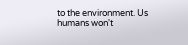to the environment. Us humans won't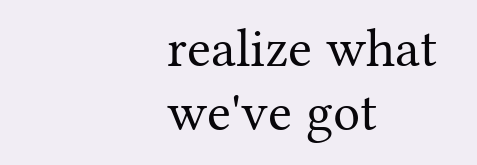realize what we've got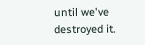until we've destroyed it.